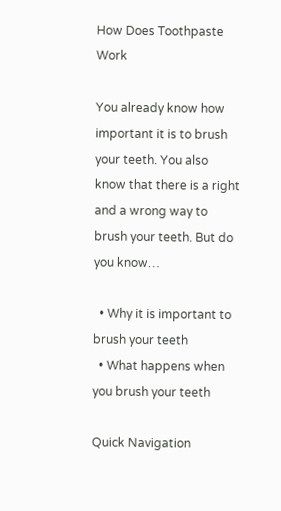How Does Toothpaste Work

You already know how important it is to brush your teeth. You also know that there is a right and a wrong way to brush your teeth. But do you know…

  • Why it is important to brush your teeth
  • What happens when you brush your teeth

Quick Navigation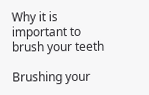Why it is important to brush your teeth

Brushing your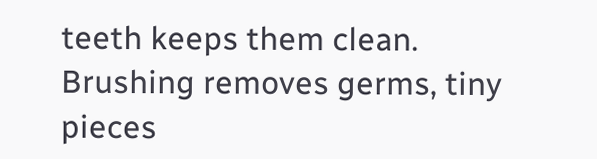teeth keeps them clean. Brushing removes germs, tiny pieces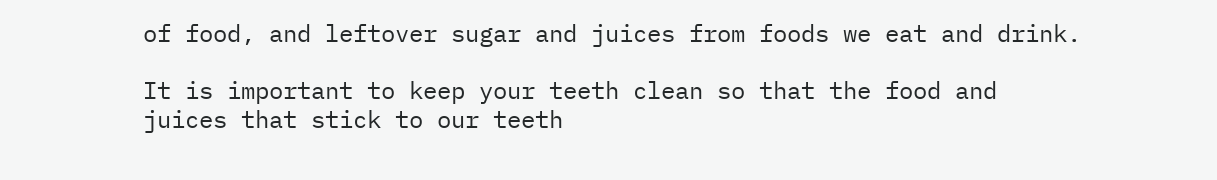of food, and leftover sugar and juices from foods we eat and drink.

It is important to keep your teeth clean so that the food and juices that stick to our teeth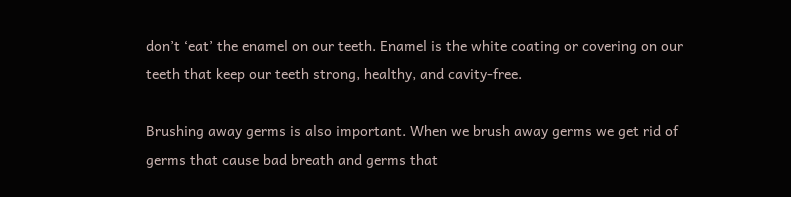don’t ‘eat’ the enamel on our teeth. Enamel is the white coating or covering on our teeth that keep our teeth strong, healthy, and cavity-free.

Brushing away germs is also important. When we brush away germs we get rid of germs that cause bad breath and germs that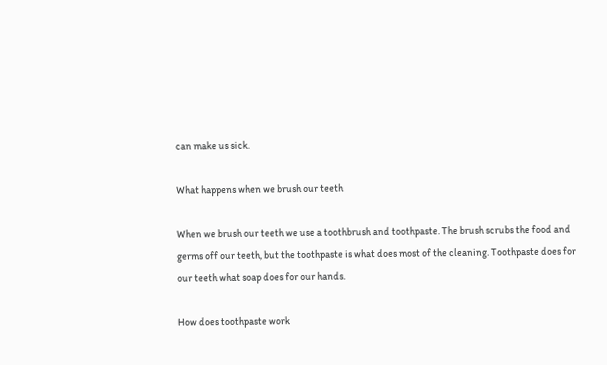can make us sick.

What happens when we brush our teeth

When we brush our teeth we use a toothbrush and toothpaste. The brush scrubs the food and germs off our teeth, but the toothpaste is what does most of the cleaning. Toothpaste does for our teeth what soap does for our hands.

How does toothpaste work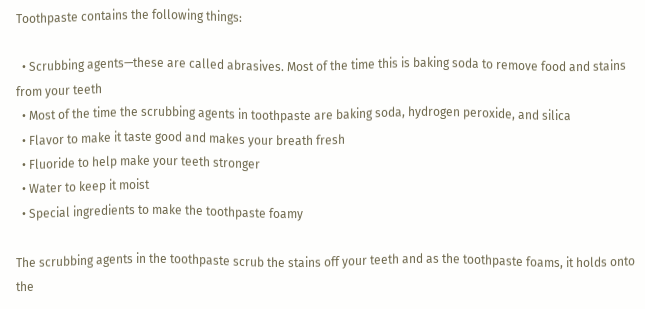Toothpaste contains the following things:

  • Scrubbing agents—these are called abrasives. Most of the time this is baking soda to remove food and stains from your teeth
  • Most of the time the scrubbing agents in toothpaste are baking soda, hydrogen peroxide, and silica
  • Flavor to make it taste good and makes your breath fresh
  • Fluoride to help make your teeth stronger
  • Water to keep it moist
  • Special ingredients to make the toothpaste foamy

The scrubbing agents in the toothpaste scrub the stains off your teeth and as the toothpaste foams, it holds onto the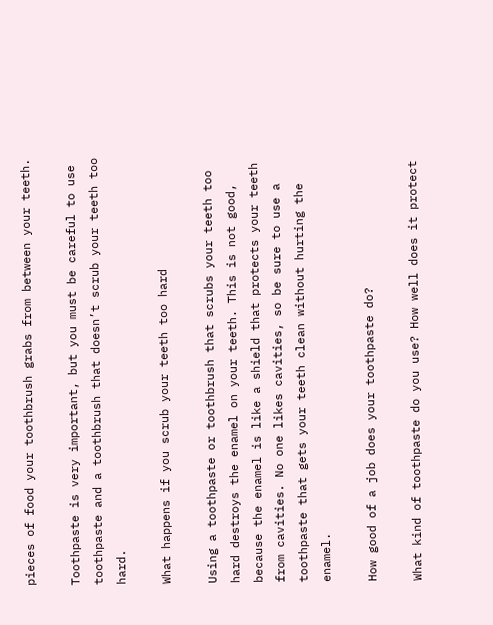pieces of food your toothbrush grabs from between your teeth.

Toothpaste is very important, but you must be careful to use toothpaste and a toothbrush that doesn’t scrub your teeth too hard.

What happens if you scrub your teeth too hard

Using a toothpaste or toothbrush that scrubs your teeth too hard destroys the enamel on your teeth. This is not good, because the enamel is like a shield that protects your teeth from cavities. No one likes cavities, so be sure to use a toothpaste that gets your teeth clean without hurting the enamel.

How good of a job does your toothpaste do?

What kind of toothpaste do you use? How well does it protect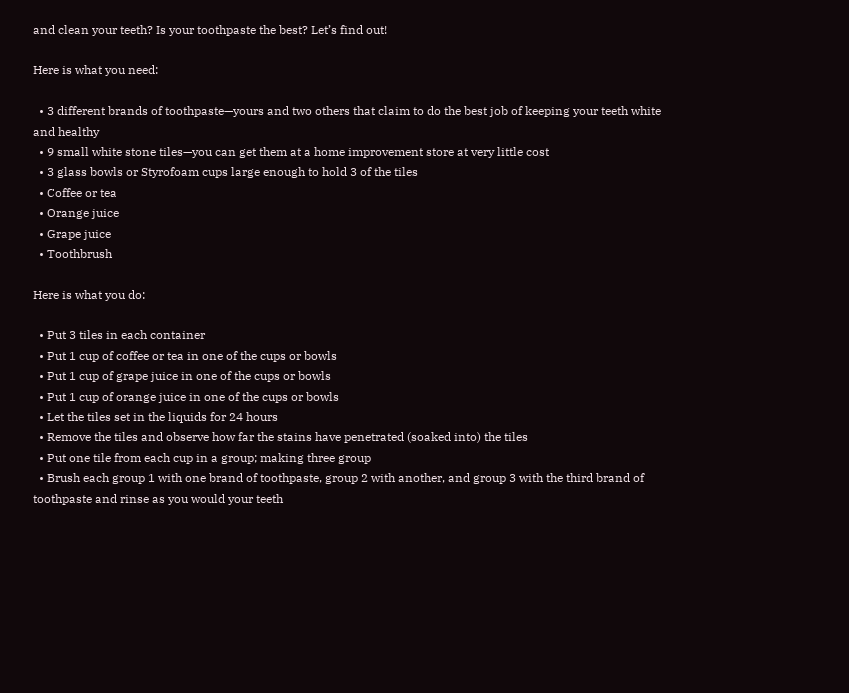and clean your teeth? Is your toothpaste the best? Let’s find out!

Here is what you need:

  • 3 different brands of toothpaste—yours and two others that claim to do the best job of keeping your teeth white and healthy
  • 9 small white stone tiles—you can get them at a home improvement store at very little cost
  • 3 glass bowls or Styrofoam cups large enough to hold 3 of the tiles
  • Coffee or tea
  • Orange juice
  • Grape juice
  • Toothbrush

Here is what you do:

  • Put 3 tiles in each container
  • Put 1 cup of coffee or tea in one of the cups or bowls
  • Put 1 cup of grape juice in one of the cups or bowls
  • Put 1 cup of orange juice in one of the cups or bowls
  • Let the tiles set in the liquids for 24 hours
  • Remove the tiles and observe how far the stains have penetrated (soaked into) the tiles
  • Put one tile from each cup in a group; making three group
  • Brush each group 1 with one brand of toothpaste, group 2 with another, and group 3 with the third brand of toothpaste and rinse as you would your teeth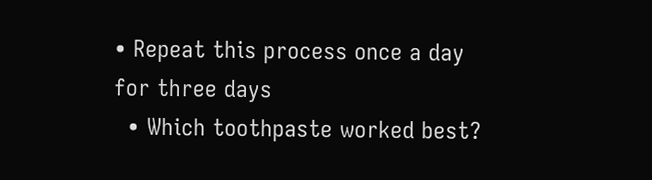• Repeat this process once a day for three days
  • Which toothpaste worked best?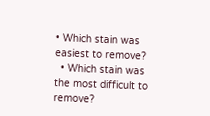• Which stain was easiest to remove?
  • Which stain was the most difficult to remove?